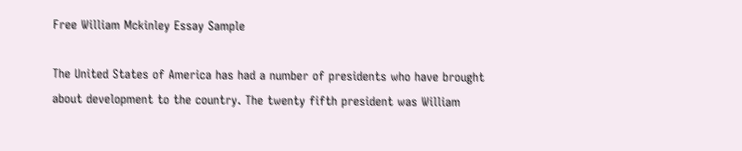Free William Mckinley Essay Sample

The United States of America has had a number of presidents who have brought about development to the country. The twenty fifth president was William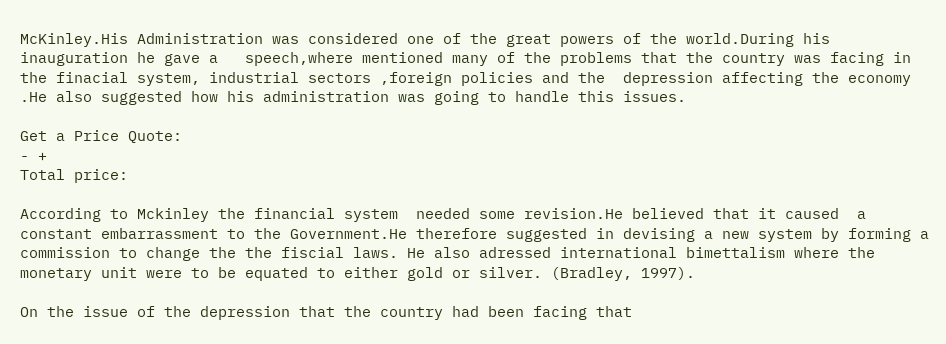McKinley.His Administration was considered one of the great powers of the world.During his inauguration he gave a   speech,where mentioned many of the problems that the country was facing in the finacial system, industrial sectors ,foreign policies and the  depression affecting the economy .He also suggested how his administration was going to handle this issues.

Get a Price Quote:
- +
Total price:

According to Mckinley the financial system  needed some revision.He believed that it caused  a constant embarrassment to the Government.He therefore suggested in devising a new system by forming a commission to change the the fiscial laws. He also adressed international bimettalism where the monetary unit were to be equated to either gold or silver. (Bradley, 1997).

On the issue of the depression that the country had been facing that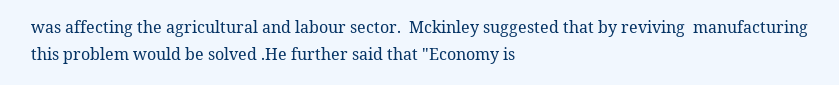was affecting the agricultural and labour sector.  Mckinley suggested that by reviving  manufacturing this problem would be solved .He further said that "Economy is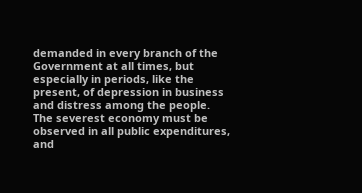demanded in every branch of the Government at all times, but especially in periods, like the present, of depression in business and distress among the people. The severest economy must be observed in all public expenditures, and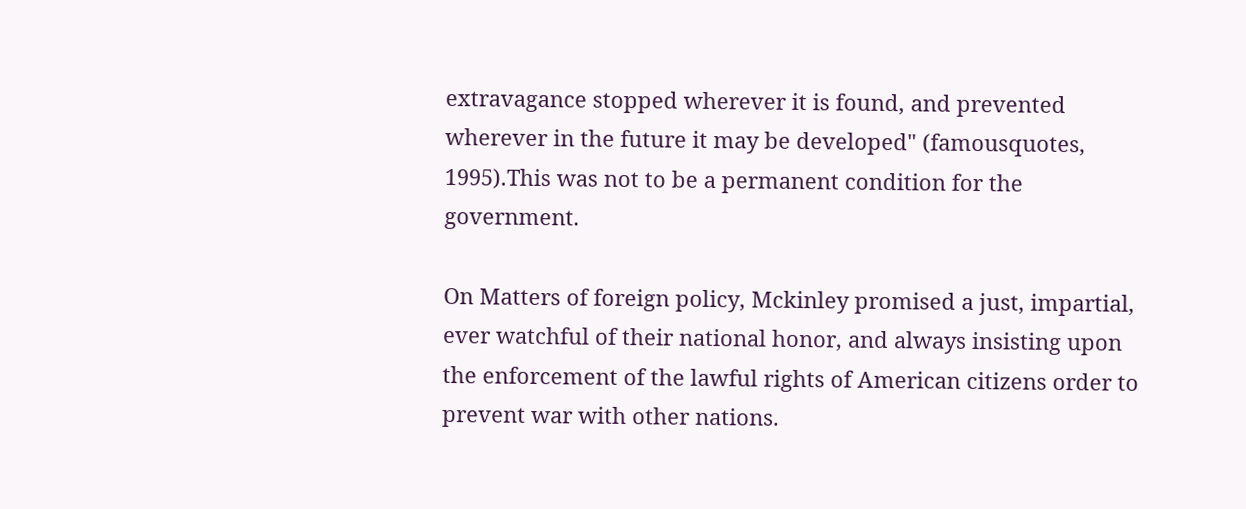extravagance stopped wherever it is found, and prevented wherever in the future it may be developed" (famousquotes, 1995).This was not to be a permanent condition for the government.

On Matters of foreign policy, Mckinley promised a just, impartial, ever watchful of their national honor, and always insisting upon the enforcement of the lawful rights of American citizens order to prevent war with other nations.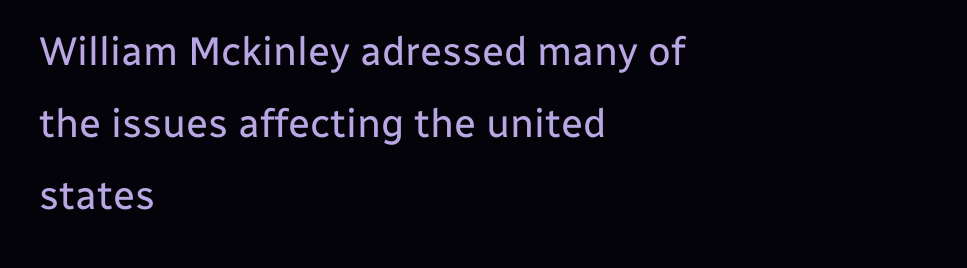William Mckinley adressed many of the issues affecting the united states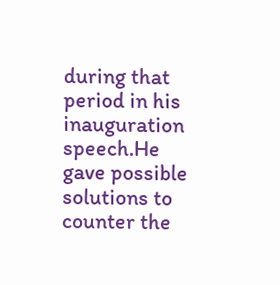during that period in his inauguration speech.He gave possible solutions to counter the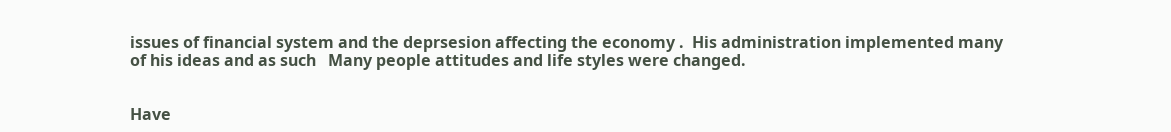issues of financial system and the deprsesion affecting the economy .  His administration implemented many of his ideas and as such   Many people attitudes and life styles were changed.


Have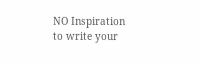NO Inspiration
to write your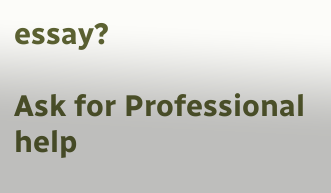essay?

Ask for Professional help